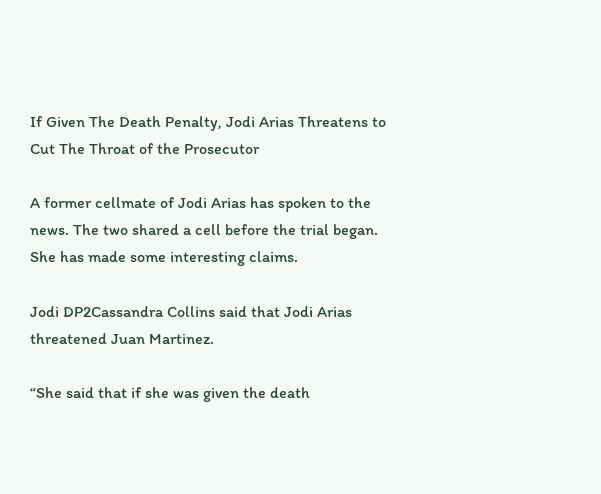If Given The Death Penalty, Jodi Arias Threatens to Cut The Throat of the Prosecutor

A former cellmate of Jodi Arias has spoken to the news. The two shared a cell before the trial began. She has made some interesting claims.

Jodi DP2Cassandra Collins said that Jodi Arias threatened Juan Martinez.

“She said that if she was given the death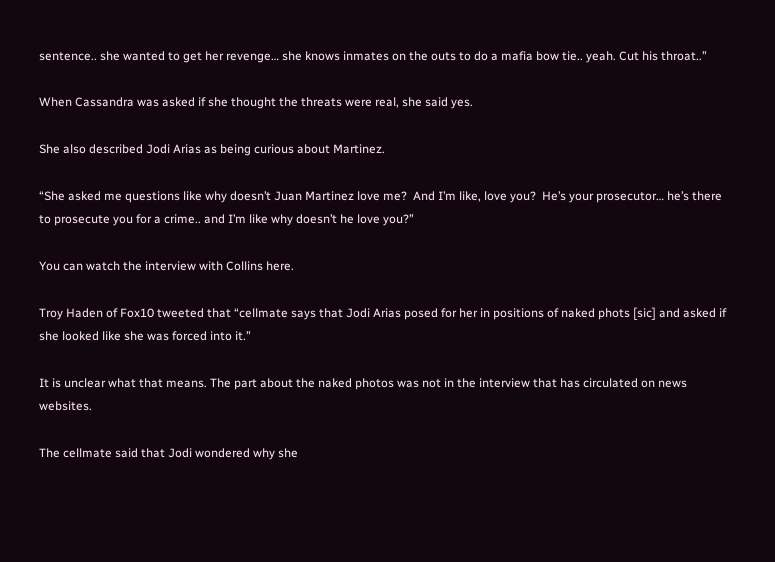sentence.. she wanted to get her revenge… she knows inmates on the outs to do a mafia bow tie.. yeah. Cut his throat..”

When Cassandra was asked if she thought the threats were real, she said yes.

She also described Jodi Arias as being curious about Martinez.

“She asked me questions like why doesn’t Juan Martinez love me?  And I’m like, love you?  He’s your prosecutor… he’s there to prosecute you for a crime.. and I’m like why doesn’t he love you?”

You can watch the interview with Collins here.

Troy Haden of Fox10 tweeted that “cellmate says that Jodi Arias posed for her in positions of naked phots [sic] and asked if she looked like she was forced into it.”

It is unclear what that means. The part about the naked photos was not in the interview that has circulated on news websites.

The cellmate said that Jodi wondered why she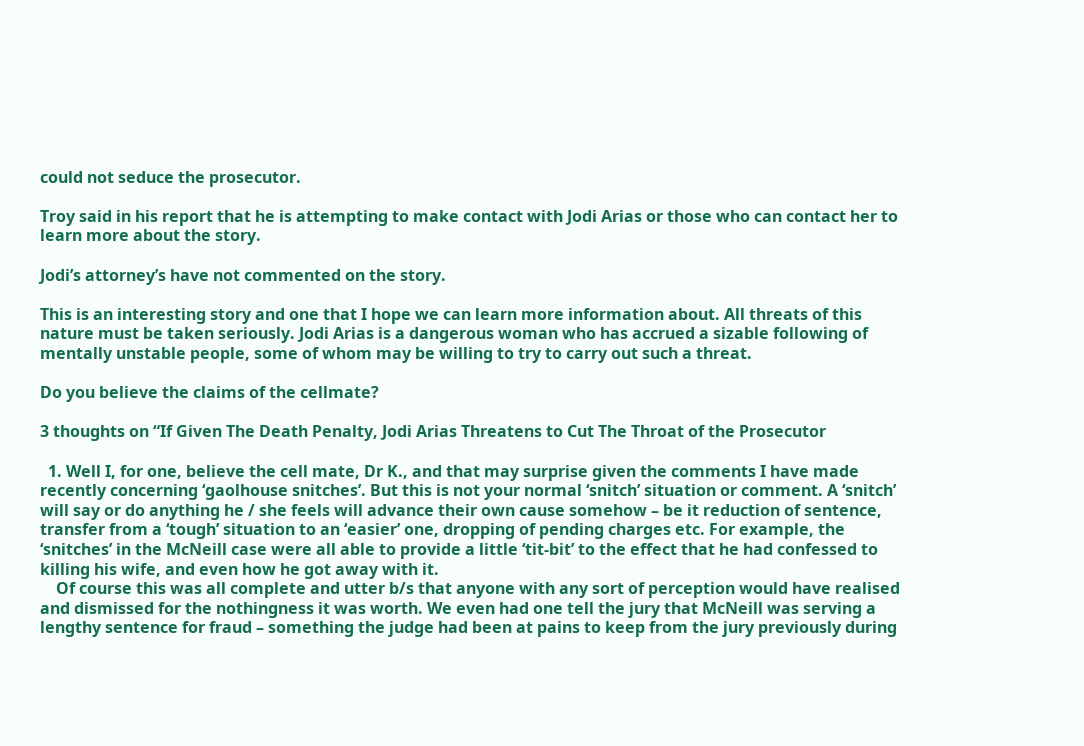could not seduce the prosecutor.

Troy said in his report that he is attempting to make contact with Jodi Arias or those who can contact her to learn more about the story.

Jodi’s attorney’s have not commented on the story.

This is an interesting story and one that I hope we can learn more information about. All threats of this nature must be taken seriously. Jodi Arias is a dangerous woman who has accrued a sizable following of mentally unstable people, some of whom may be willing to try to carry out such a threat.

Do you believe the claims of the cellmate?

3 thoughts on “If Given The Death Penalty, Jodi Arias Threatens to Cut The Throat of the Prosecutor

  1. Well I, for one, believe the cell mate, Dr K., and that may surprise given the comments I have made recently concerning ‘gaolhouse snitches’. But this is not your normal ‘snitch’ situation or comment. A ‘snitch’ will say or do anything he / she feels will advance their own cause somehow – be it reduction of sentence, transfer from a ‘tough’ situation to an ‘easier’ one, dropping of pending charges etc. For example, the ‘snitches’ in the McNeill case were all able to provide a little ‘tit-bit’ to the effect that he had confessed to killing his wife, and even how he got away with it.
    Of course this was all complete and utter b/s that anyone with any sort of perception would have realised and dismissed for the nothingness it was worth. We even had one tell the jury that McNeill was serving a lengthy sentence for fraud – something the judge had been at pains to keep from the jury previously during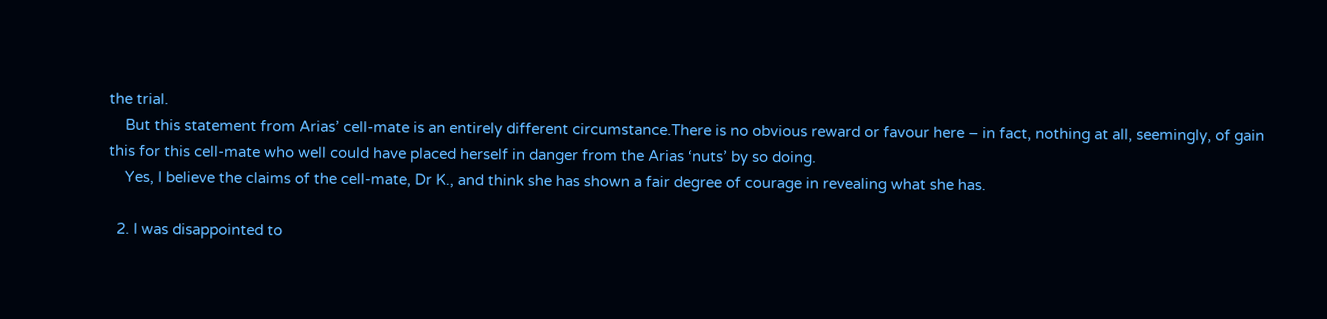the trial.
    But this statement from Arias’ cell-mate is an entirely different circumstance.There is no obvious reward or favour here – in fact, nothing at all, seemingly, of gain this for this cell-mate who well could have placed herself in danger from the Arias ‘nuts’ by so doing.
    Yes, I believe the claims of the cell-mate, Dr K., and think she has shown a fair degree of courage in revealing what she has.

  2. I was disappointed to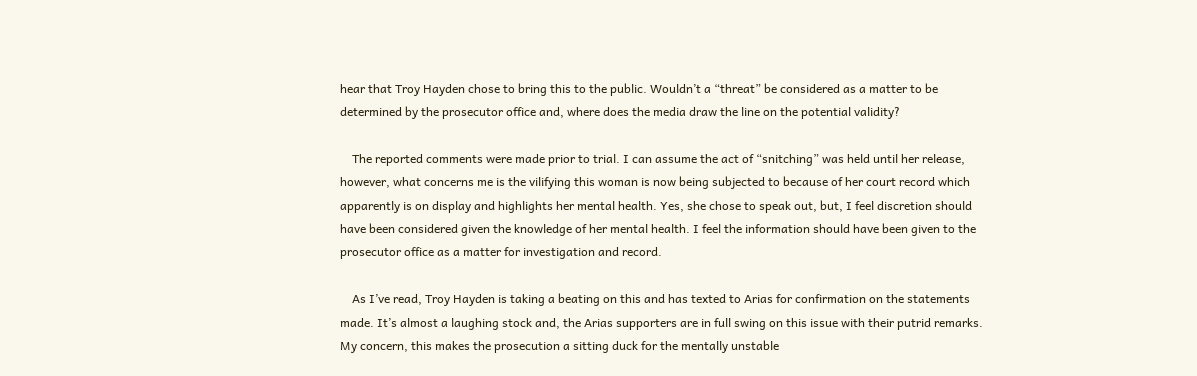hear that Troy Hayden chose to bring this to the public. Wouldn’t a “threat” be considered as a matter to be determined by the prosecutor office and, where does the media draw the line on the potential validity?

    The reported comments were made prior to trial. I can assume the act of “snitching” was held until her release, however, what concerns me is the vilifying this woman is now being subjected to because of her court record which apparently is on display and highlights her mental health. Yes, she chose to speak out, but, I feel discretion should have been considered given the knowledge of her mental health. I feel the information should have been given to the prosecutor office as a matter for investigation and record.

    As I’ve read, Troy Hayden is taking a beating on this and has texted to Arias for confirmation on the statements made. It’s almost a laughing stock and, the Arias supporters are in full swing on this issue with their putrid remarks. My concern, this makes the prosecution a sitting duck for the mentally unstable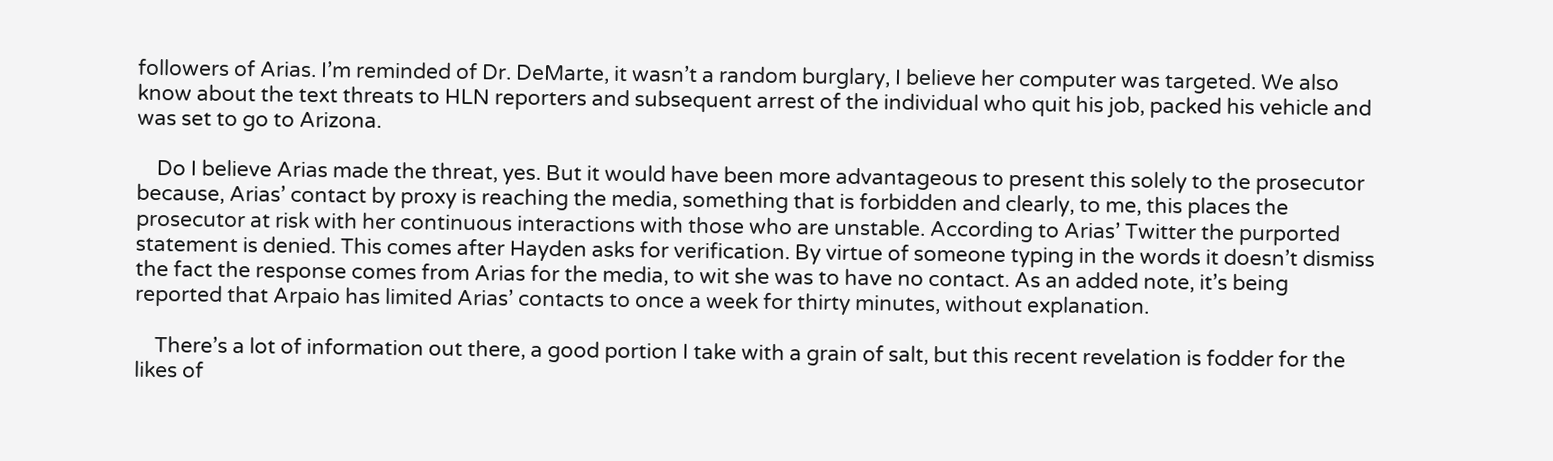followers of Arias. I’m reminded of Dr. DeMarte, it wasn’t a random burglary, I believe her computer was targeted. We also know about the text threats to HLN reporters and subsequent arrest of the individual who quit his job, packed his vehicle and was set to go to Arizona.

    Do I believe Arias made the threat, yes. But it would have been more advantageous to present this solely to the prosecutor because, Arias’ contact by proxy is reaching the media, something that is forbidden and clearly, to me, this places the prosecutor at risk with her continuous interactions with those who are unstable. According to Arias’ Twitter the purported statement is denied. This comes after Hayden asks for verification. By virtue of someone typing in the words it doesn’t dismiss the fact the response comes from Arias for the media, to wit she was to have no contact. As an added note, it’s being reported that Arpaio has limited Arias’ contacts to once a week for thirty minutes, without explanation.

    There’s a lot of information out there, a good portion I take with a grain of salt, but this recent revelation is fodder for the likes of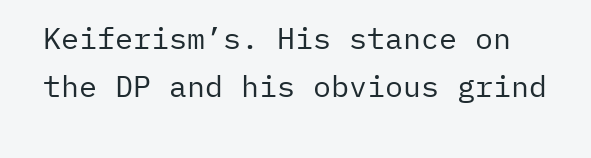Keiferism’s. His stance on the DP and his obvious grind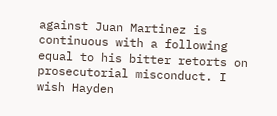against Juan Martinez is continuous with a following equal to his bitter retorts on prosecutorial misconduct. I wish Hayden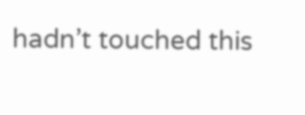hadn’t touched this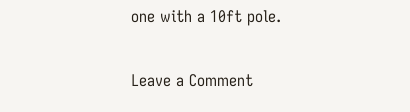one with a 10ft pole.

Leave a Comment